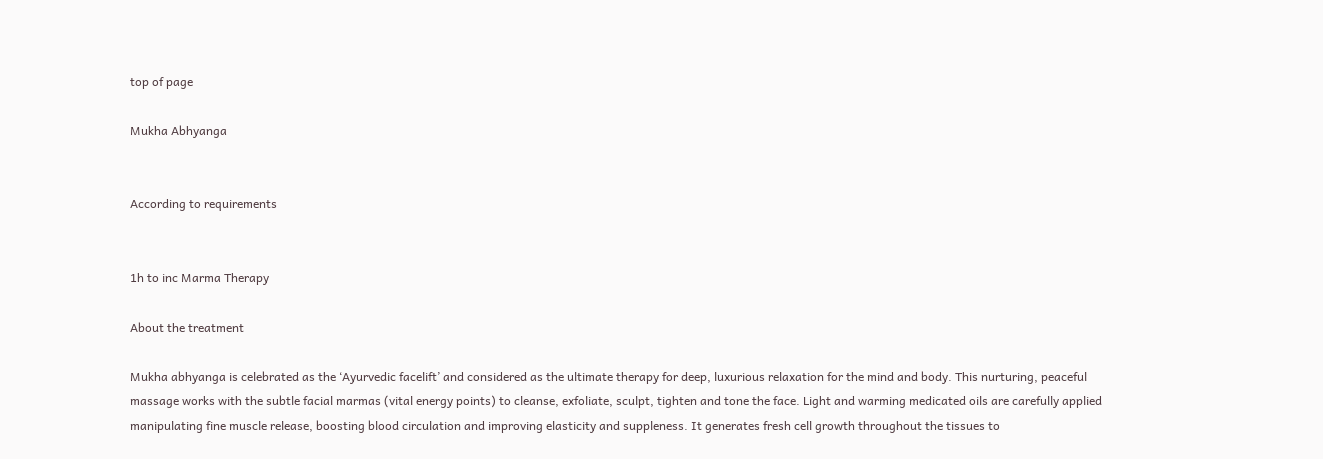top of page

Mukha Abhyanga


According to requirements


1h to inc Marma Therapy

About the treatment

Mukha abhyanga is celebrated as the ‘Ayurvedic facelift’ and considered as the ultimate therapy for deep, luxurious relaxation for the mind and body. This nurturing, peaceful massage works with the subtle facial marmas (vital energy points) to cleanse, exfoliate, sculpt, tighten and tone the face. Light and warming medicated oils are carefully applied manipulating fine muscle release, boosting blood circulation and improving elasticity and suppleness. It generates fresh cell growth throughout the tissues to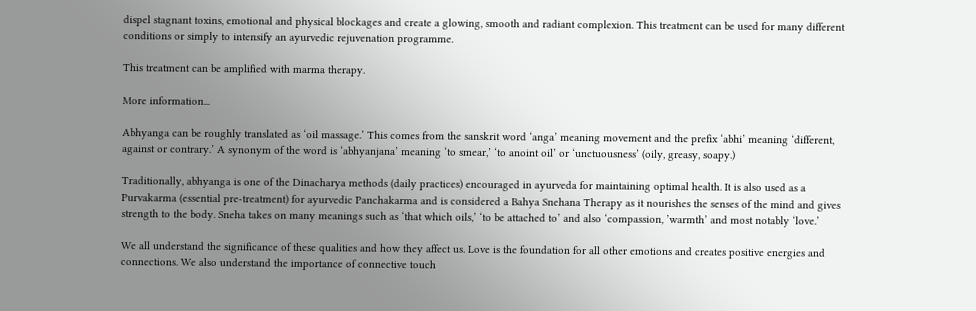dispel stagnant toxins, emotional and physical blockages and create a glowing, smooth and radiant complexion. This treatment can be used for many different conditions or simply to intensify an ayurvedic rejuvenation programme.

This treatment can be amplified with marma therapy.

More information...

Abhyanga can be roughly translated as ‘oil massage.’ This comes from the sanskrit word ‘anga’ meaning movement and the prefix ‘abhi’ meaning ‘different, against or contrary.’ A synonym of the word is ‘abhyanjana’ meaning ‘to smear,’ ‘to anoint oil’ or ‘unctuousness’ (oily, greasy, soapy.)

Traditionally, abhyanga is one of the Dinacharya methods (daily practices) encouraged in ayurveda for maintaining optimal health. It is also used as a Purvakarma (essential pre-treatment) for ayurvedic Panchakarma and is considered a Bahya Snehana Therapy as it nourishes the senses of the mind and gives strength to the body. Sneha takes on many meanings such as ‘that which oils,’ ‘to be attached to’ and also ‘compassion, ’warmth’ and most notably ‘love.’

We all understand the significance of these qualities and how they affect us. Love is the foundation for all other emotions and creates positive energies and connections. We also understand the importance of connective touch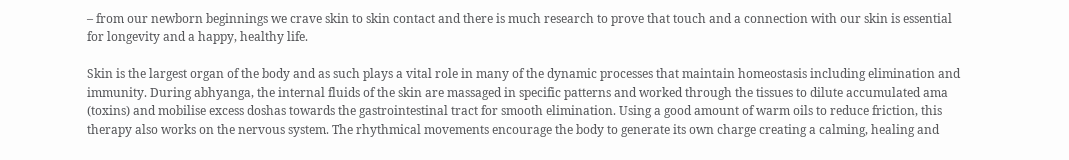– from our newborn beginnings we crave skin to skin contact and there is much research to prove that touch and a connection with our skin is essential for longevity and a happy, healthy life.

Skin is the largest organ of the body and as such plays a vital role in many of the dynamic processes that maintain homeostasis including elimination and immunity. During abhyanga, the internal fluids of the skin are massaged in specific patterns and worked through the tissues to dilute accumulated ama (toxins) and mobilise excess doshas towards the gastrointestinal tract for smooth elimination. Using a good amount of warm oils to reduce friction, this therapy also works on the nervous system. The rhythmical movements encourage the body to generate its own charge creating a calming, healing and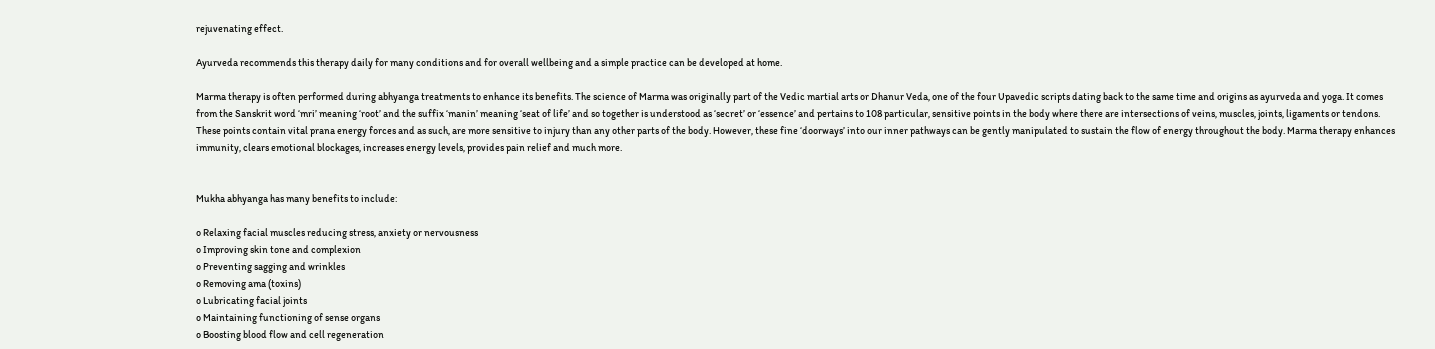rejuvenating effect.

Ayurveda recommends this therapy daily for many conditions and for overall wellbeing and a simple practice can be developed at home.

Marma therapy is often performed during abhyanga treatments to enhance its benefits. The science of Marma was originally part of the Vedic martial arts or Dhanur Veda, one of the four Upavedic scripts dating back to the same time and origins as ayurveda and yoga. It comes from the Sanskrit word ‘mri’ meaning ‘root’ and the suffix ‘manin’ meaning ‘seat of life’ and so together is understood as ‘secret’ or ‘essence’ and pertains to 108 particular, sensitive points in the body where there are intersections of veins, muscles, joints, ligaments or tendons. These points contain vital prana energy forces and as such, are more sensitive to injury than any other parts of the body. However, these fine ‘doorways’ into our inner pathways can be gently manipulated to sustain the flow of energy throughout the body. Marma therapy enhances immunity, clears emotional blockages, increases energy levels, provides pain relief and much more.


Mukha abhyanga has many benefits to include:

o Relaxing facial muscles reducing stress, anxiety or nervousness
o Improving skin tone and complexion
o Preventing sagging and wrinkles
o Removing ama (toxins)
o Lubricating facial joints
o Maintaining functioning of sense organs
o Boosting blood flow and cell regeneration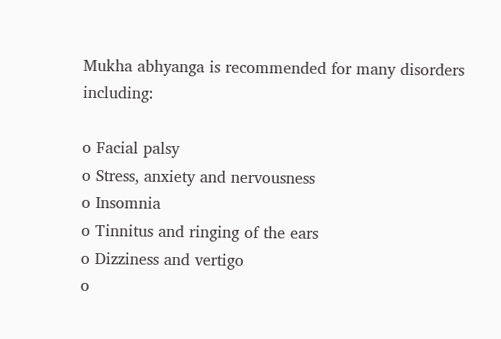Mukha abhyanga is recommended for many disorders including:

o Facial palsy
o Stress, anxiety and nervousness
o Insomnia
o Tinnitus and ringing of the ears
o Dizziness and vertigo
o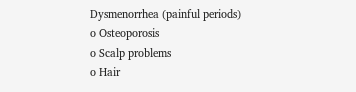Dysmenorrhea (painful periods)
o Osteoporosis
o Scalp problems
o Hair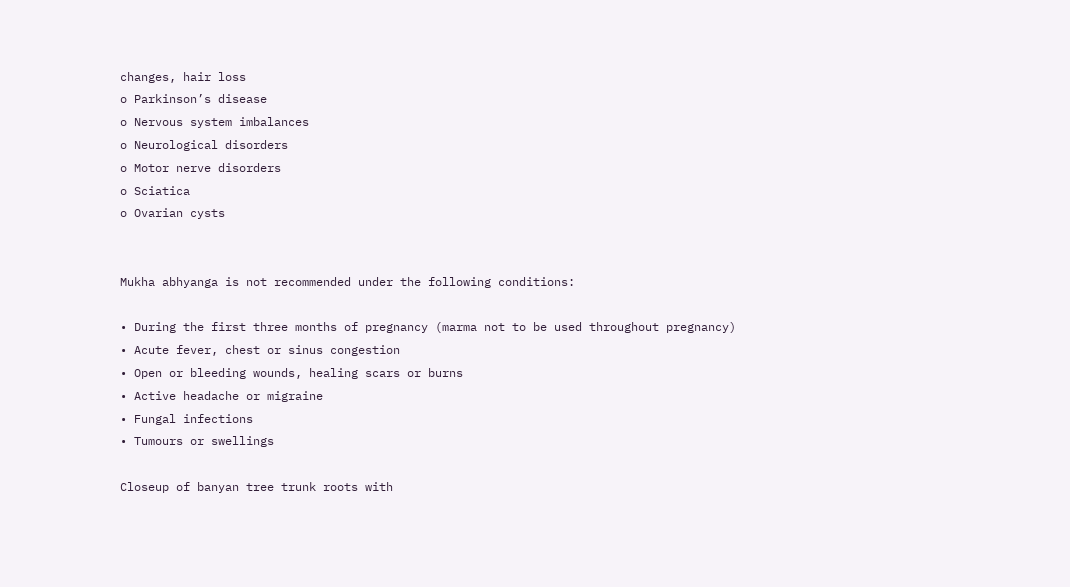changes, hair loss
o Parkinson’s disease
o Nervous system imbalances
o Neurological disorders
o Motor nerve disorders
o Sciatica
o Ovarian cysts


Mukha abhyanga is not recommended under the following conditions:

• During the first three months of pregnancy (marma not to be used throughout pregnancy)
• Acute fever, chest or sinus congestion
• Open or bleeding wounds, healing scars or burns
• Active headache or migraine
• Fungal infections
• Tumours or swellings

Closeup of banyan tree trunk roots with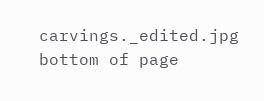carvings._edited.jpg
bottom of page